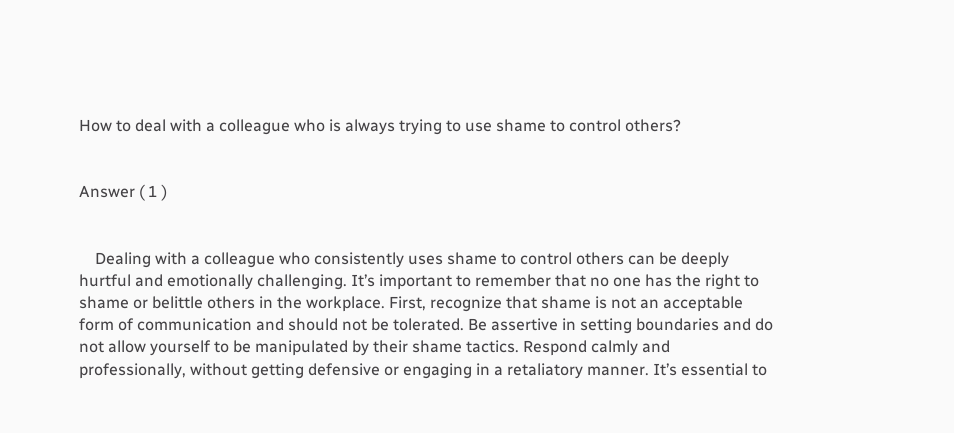How to deal with a colleague who is always trying to use shame to control others?


Answer ( 1 )


    Dealing with a colleague who consistently uses shame to control others can be deeply hurtful and emotionally challenging. It’s important to remember that no one has the right to shame or belittle others in the workplace. First, recognize that shame is not an acceptable form of communication and should not be tolerated. Be assertive in setting boundaries and do not allow yourself to be manipulated by their shame tactics. Respond calmly and professionally, without getting defensive or engaging in a retaliatory manner. It’s essential to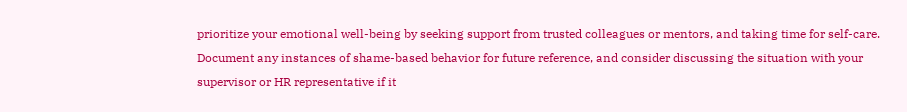prioritize your emotional well-being by seeking support from trusted colleagues or mentors, and taking time for self-care. Document any instances of shame-based behavior for future reference, and consider discussing the situation with your supervisor or HR representative if it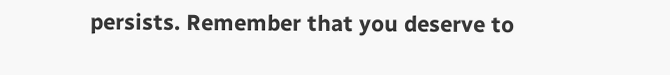persists. Remember that you deserve to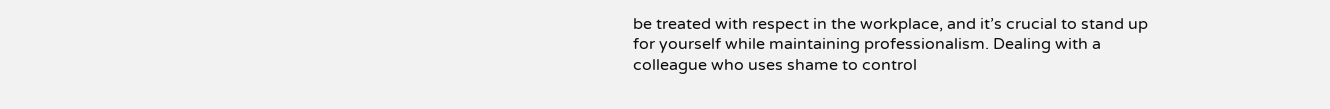be treated with respect in the workplace, and it’s crucial to stand up for yourself while maintaining professionalism. Dealing with a colleague who uses shame to control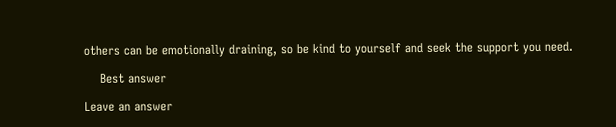others can be emotionally draining, so be kind to yourself and seek the support you need.

    Best answer

Leave an answer